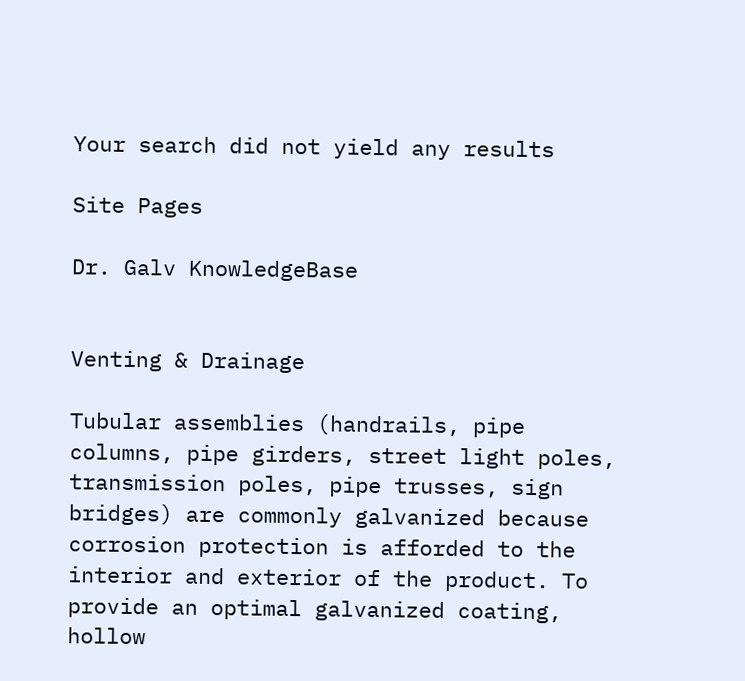Your search did not yield any results

Site Pages

Dr. Galv KnowledgeBase


Venting & Drainage

Tubular assemblies (handrails, pipe columns, pipe girders, street light poles, transmission poles, pipe trusses, sign bridges) are commonly galvanized because corrosion protection is afforded to the interior and exterior of the product. To provide an optimal galvanized coating, hollow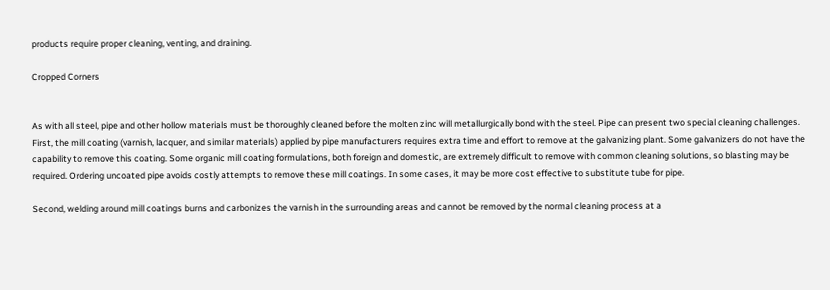products require proper cleaning, venting, and draining.

Cropped Corners


As with all steel, pipe and other hollow materials must be thoroughly cleaned before the molten zinc will metallurgically bond with the steel. Pipe can present two special cleaning challenges. First, the mill coating (varnish, lacquer, and similar materials) applied by pipe manufacturers requires extra time and effort to remove at the galvanizing plant. Some galvanizers do not have the capability to remove this coating. Some organic mill coating formulations, both foreign and domestic, are extremely difficult to remove with common cleaning solutions, so blasting may be required. Ordering uncoated pipe avoids costly attempts to remove these mill coatings. In some cases, it may be more cost effective to substitute tube for pipe.

Second, welding around mill coatings burns and carbonizes the varnish in the surrounding areas and cannot be removed by the normal cleaning process at a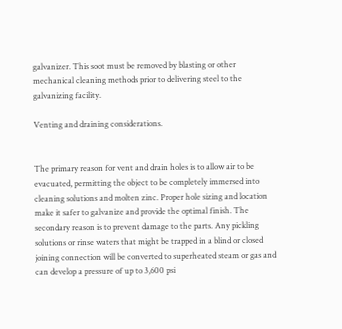galvanizer. This soot must be removed by blasting or other mechanical cleaning methods prior to delivering steel to the galvanizing facility.

Venting and draining considerations.


The primary reason for vent and drain holes is to allow air to be evacuated, permitting the object to be completely immersed into cleaning solutions and molten zinc. Proper hole sizing and location make it safer to galvanize and provide the optimal finish. The secondary reason is to prevent damage to the parts. Any pickling solutions or rinse waters that might be trapped in a blind or closed joining connection will be converted to superheated steam or gas and can develop a pressure of up to 3,600 psi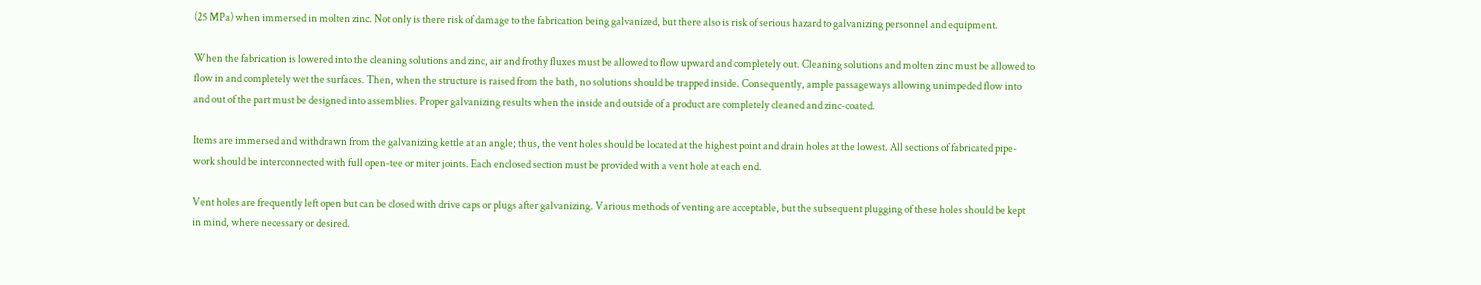(25 MPa) when immersed in molten zinc. Not only is there risk of damage to the fabrication being galvanized, but there also is risk of serious hazard to galvanizing personnel and equipment.

When the fabrication is lowered into the cleaning solutions and zinc, air and frothy fluxes must be allowed to flow upward and completely out. Cleaning solutions and molten zinc must be allowed to flow in and completely wet the surfaces. Then, when the structure is raised from the bath, no solutions should be trapped inside. Consequently, ample passageways allowing unimpeded flow into and out of the part must be designed into assemblies. Proper galvanizing results when the inside and outside of a product are completely cleaned and zinc-coated.

Items are immersed and withdrawn from the galvanizing kettle at an angle; thus, the vent holes should be located at the highest point and drain holes at the lowest. All sections of fabricated pipe-work should be interconnected with full open-tee or miter joints. Each enclosed section must be provided with a vent hole at each end.

Vent holes are frequently left open but can be closed with drive caps or plugs after galvanizing. Various methods of venting are acceptable, but the subsequent plugging of these holes should be kept in mind, where necessary or desired.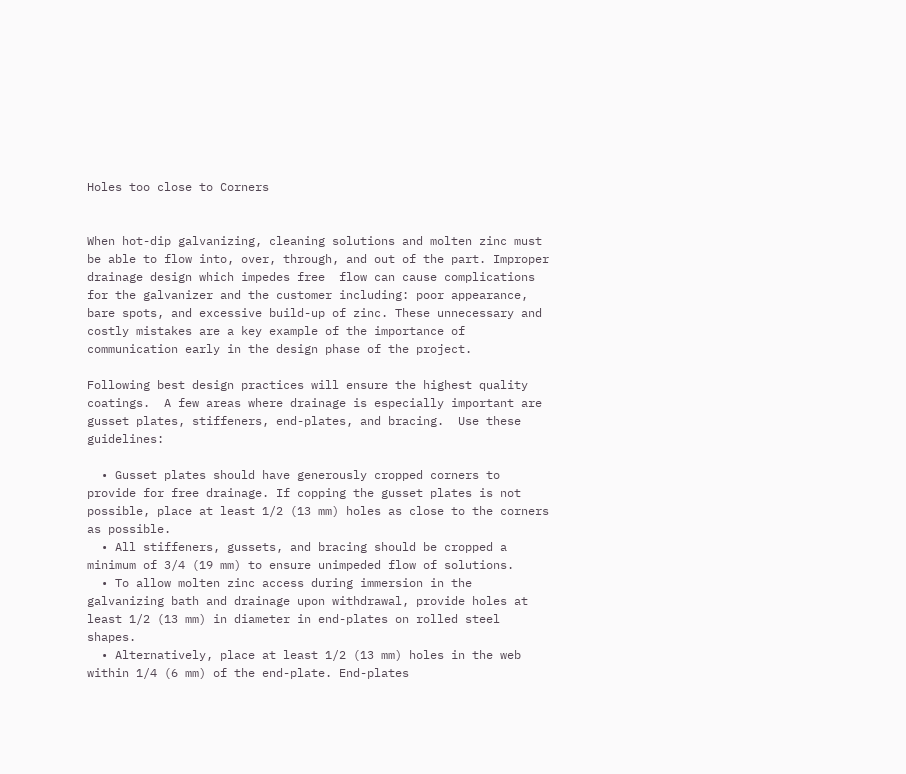Holes too close to Corners


When hot-dip galvanizing, cleaning solutions and molten zinc must be able to flow into, over, through, and out of the part. Improper drainage design which impedes free  flow can cause complications for the galvanizer and the customer including: poor appearance, bare spots, and excessive build-up of zinc. These unnecessary and costly mistakes are a key example of the importance of communication early in the design phase of the project.

Following best design practices will ensure the highest quality coatings.  A few areas where drainage is especially important are gusset plates, stiffeners, end-plates, and bracing.  Use these guidelines:

  • Gusset plates should have generously cropped corners to provide for free drainage. If copping the gusset plates is not possible, place at least 1/2 (13 mm) holes as close to the corners as possible.
  • All stiffeners, gussets, and bracing should be cropped a minimum of 3/4 (19 mm) to ensure unimpeded flow of solutions.
  • To allow molten zinc access during immersion in the galvanizing bath and drainage upon withdrawal, provide holes at least 1/2 (13 mm) in diameter in end-plates on rolled steel shapes.
  • Alternatively, place at least 1/2 (13 mm) holes in the web within 1/4 (6 mm) of the end-plate. End-plates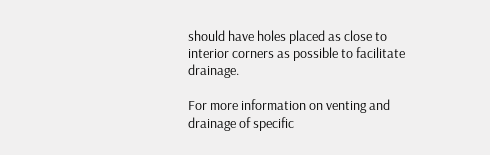should have holes placed as close to interior corners as possible to facilitate drainage.

For more information on venting and drainage of specific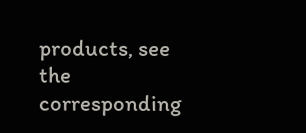products, see the corresponding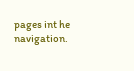pages int he navigation.